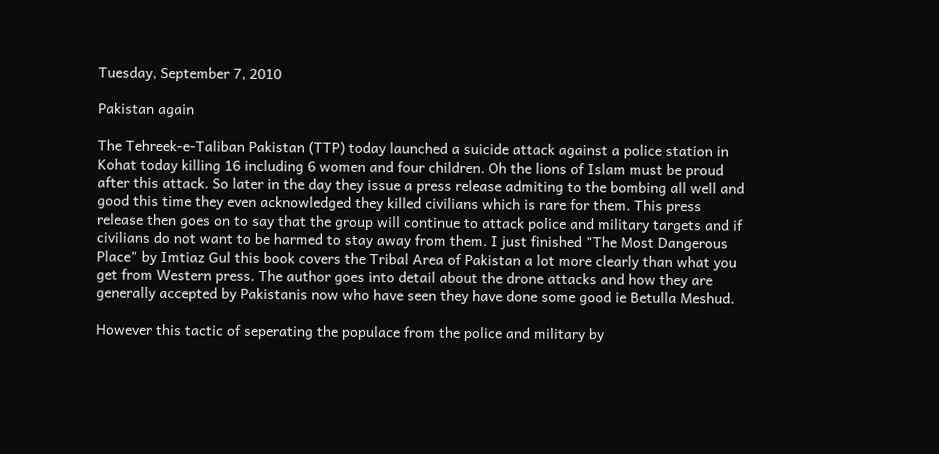Tuesday, September 7, 2010

Pakistan again

The Tehreek-e-Taliban Pakistan (TTP) today launched a suicide attack against a police station in Kohat today killing 16 including 6 women and four children. Oh the lions of Islam must be proud after this attack. So later in the day they issue a press release admiting to the bombing all well and good this time they even acknowledged they killed civilians which is rare for them. This press release then goes on to say that the group will continue to attack police and military targets and if civilians do not want to be harmed to stay away from them. I just finished "The Most Dangerous Place" by Imtiaz Gul this book covers the Tribal Area of Pakistan a lot more clearly than what you get from Western press. The author goes into detail about the drone attacks and how they are generally accepted by Pakistanis now who have seen they have done some good ie Betulla Meshud.

However this tactic of seperating the populace from the police and military by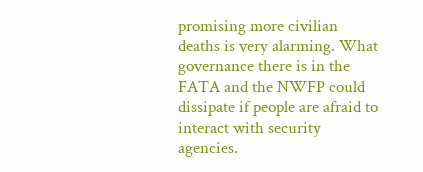promising more civilian deaths is very alarming. What governance there is in the FATA and the NWFP could dissipate if people are afraid to interact with security agencies.